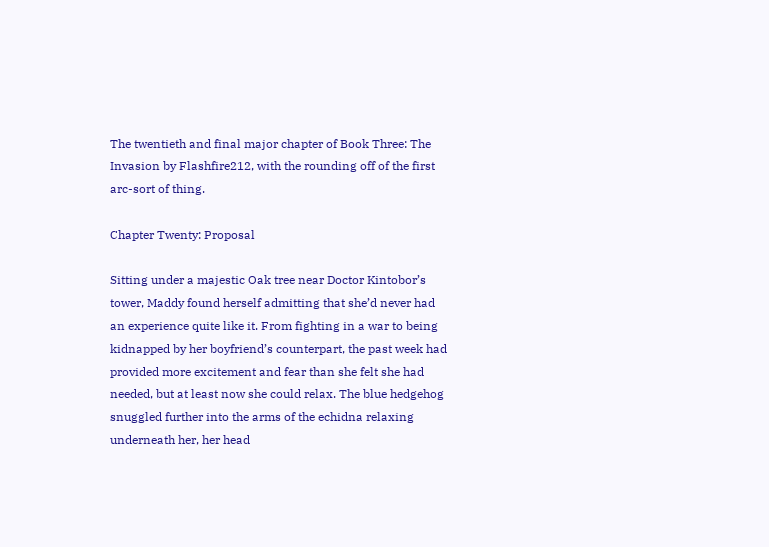The twentieth and final major chapter of Book Three: The Invasion by Flashfire212, with the rounding off of the first arc-sort of thing.

Chapter Twenty: Proposal

Sitting under a majestic Oak tree near Doctor Kintobor’s tower, Maddy found herself admitting that she’d never had an experience quite like it. From fighting in a war to being kidnapped by her boyfriend’s counterpart, the past week had provided more excitement and fear than she felt she had needed, but at least now she could relax. The blue hedgehog snuggled further into the arms of the echidna relaxing underneath her, her head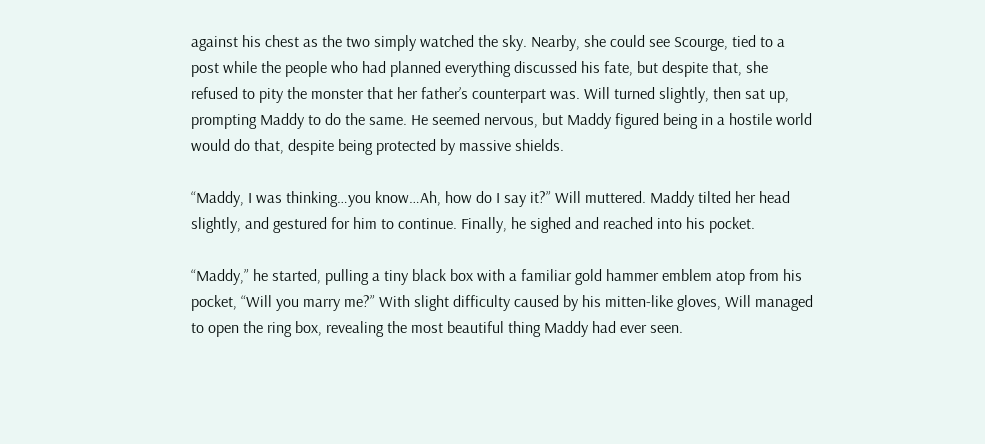against his chest as the two simply watched the sky. Nearby, she could see Scourge, tied to a post while the people who had planned everything discussed his fate, but despite that, she refused to pity the monster that her father’s counterpart was. Will turned slightly, then sat up, prompting Maddy to do the same. He seemed nervous, but Maddy figured being in a hostile world would do that, despite being protected by massive shields.

“Maddy, I was thinking…you know…Ah, how do I say it?” Will muttered. Maddy tilted her head slightly, and gestured for him to continue. Finally, he sighed and reached into his pocket.

“Maddy,” he started, pulling a tiny black box with a familiar gold hammer emblem atop from his pocket, “Will you marry me?” With slight difficulty caused by his mitten-like gloves, Will managed to open the ring box, revealing the most beautiful thing Maddy had ever seen.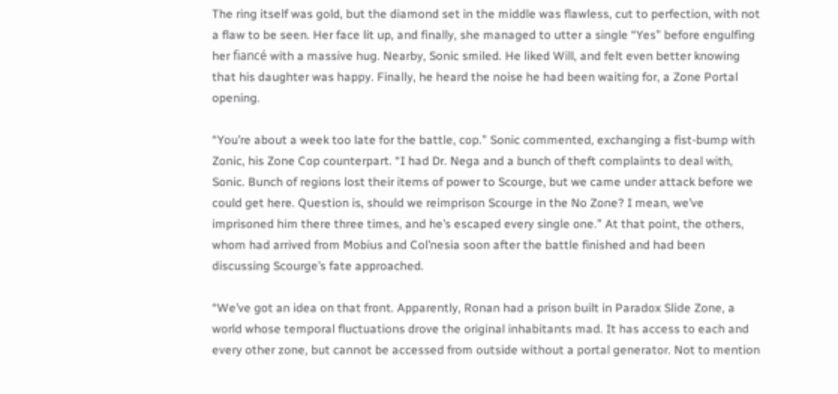The ring itself was gold, but the diamond set in the middle was flawless, cut to perfection, with not a flaw to be seen. Her face lit up, and finally, she managed to utter a single “Yes” before engulfing her fiancé with a massive hug. Nearby, Sonic smiled. He liked Will, and felt even better knowing that his daughter was happy. Finally, he heard the noise he had been waiting for, a Zone Portal opening.

“You’re about a week too late for the battle, cop.” Sonic commented, exchanging a fist-bump with Zonic, his Zone Cop counterpart. “I had Dr. Nega and a bunch of theft complaints to deal with, Sonic. Bunch of regions lost their items of power to Scourge, but we came under attack before we could get here. Question is, should we reimprison Scourge in the No Zone? I mean, we’ve imprisoned him there three times, and he’s escaped every single one.” At that point, the others, whom had arrived from Mobius and Col’nesia soon after the battle finished and had been discussing Scourge’s fate approached.

“We’ve got an idea on that front. Apparently, Ronan had a prison built in Paradox Slide Zone, a world whose temporal fluctuations drove the original inhabitants mad. It has access to each and every other zone, but cannot be accessed from outside without a portal generator. Not to mention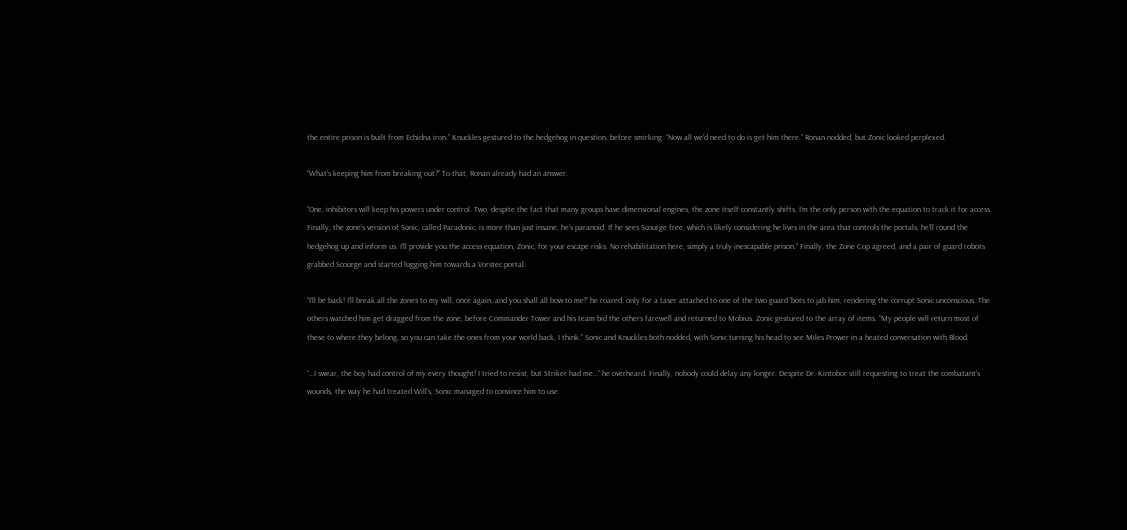the entire prison is built from Echidna iron.” Knuckles gestured to the hedgehog in question, before smirking. “Now all we’d need to do is get him there.” Ronan nodded, but Zonic looked perplexed.

“What’s keeping him from breaking out?” To that, Ronan already had an answer.

“One, inhibitors will keep his powers under control. Two, despite the fact that many groups have dimensional engines, the zone itself constantly shifts. I’m the only person with the equation to track it for access. Finally, the zone’s version of Sonic, called Paradonic, is more than just insane, he’s paranoid. If he sees Scourge free, which is likely considering he lives in the area that controls the portals, he’ll round the hedgehog up and inform us. I’ll provide you the access equation, Zonic, for your escape risks. No rehabilitation here, simply a truly inescapable prison.” Finally, the Zone Cop agreed, and a pair of guard robots grabbed Scourge and started lugging him towards a Vorstec portal.

“I’ll be back! I’ll break all the zones to my will, once again, and you shall all bow to me!” he roared, only for a taser attached to one of the two guard ‘bots to jab him, rendering the corrupt Sonic unconscious. The others watched him get dragged from the zone, before Commander Tower and his team bid the others farewell and returned to Mobius. Zonic gestured to the array of items. “My people will return most of these to where they belong, so you can take the ones from your world back, I think.” Sonic and Knuckles both nodded, with Sonic turning his head to see Miles Prower in a heated conversation with Blood.

“…I swear, the boy had control of my every thought! I tried to resist, but Striker had me…” he overheard. Finally, nobody could delay any longer. Despite Dr. Kintobor still requesting to treat the combatant’s wounds, the way he had treated Will’s, Sonic managed to convince him to use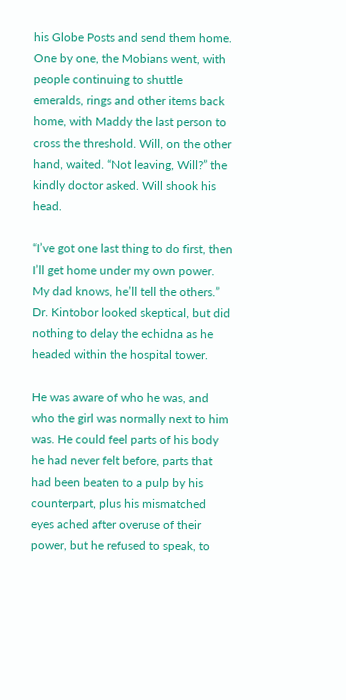his Globe Posts and send them home. One by one, the Mobians went, with people continuing to shuttle emeralds, rings and other items back home, with Maddy the last person to cross the threshold. Will, on the other hand, waited. “Not leaving, Will?” the kindly doctor asked. Will shook his head.

“I’ve got one last thing to do first, then I’ll get home under my own power. My dad knows, he’ll tell the others.” Dr. Kintobor looked skeptical, but did nothing to delay the echidna as he headed within the hospital tower.

He was aware of who he was, and who the girl was normally next to him was. He could feel parts of his body he had never felt before, parts that had been beaten to a pulp by his counterpart, plus his mismatched eyes ached after overuse of their power, but he refused to speak, to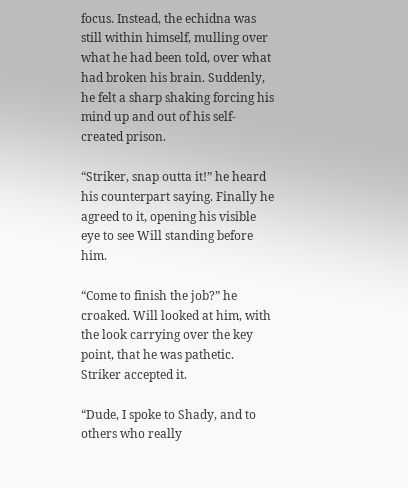focus. Instead, the echidna was still within himself, mulling over what he had been told, over what had broken his brain. Suddenly, he felt a sharp shaking forcing his mind up and out of his self-created prison.

“Striker, snap outta it!” he heard his counterpart saying. Finally he agreed to it, opening his visible eye to see Will standing before him.

“Come to finish the job?” he croaked. Will looked at him, with the look carrying over the key point, that he was pathetic. Striker accepted it.

“Dude, I spoke to Shady, and to others who really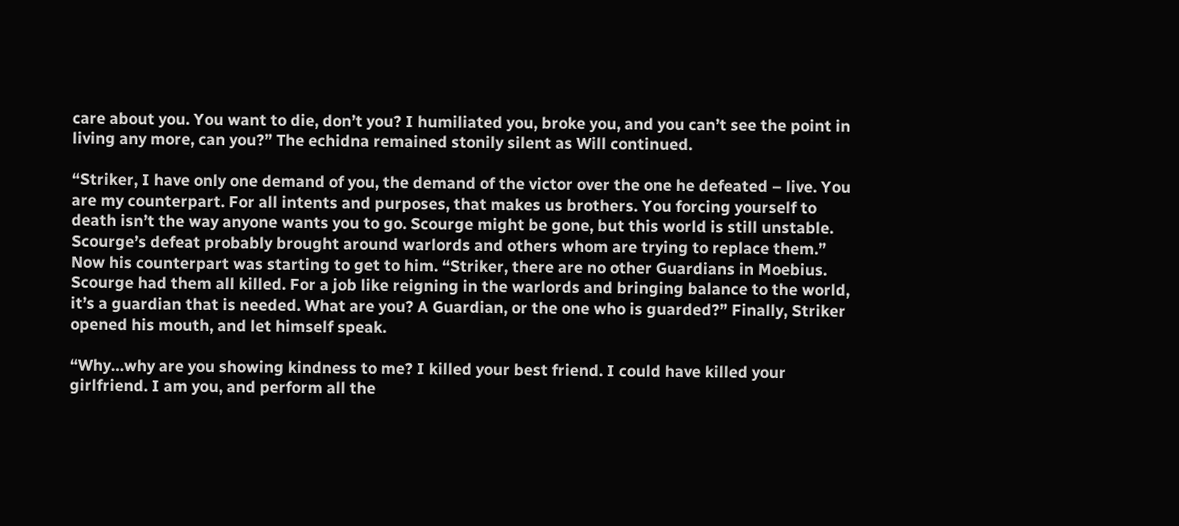care about you. You want to die, don’t you? I humiliated you, broke you, and you can’t see the point in living any more, can you?” The echidna remained stonily silent as Will continued.

“Striker, I have only one demand of you, the demand of the victor over the one he defeated – live. You are my counterpart. For all intents and purposes, that makes us brothers. You forcing yourself to death isn’t the way anyone wants you to go. Scourge might be gone, but this world is still unstable. Scourge’s defeat probably brought around warlords and others whom are trying to replace them.” Now his counterpart was starting to get to him. “Striker, there are no other Guardians in Moebius. Scourge had them all killed. For a job like reigning in the warlords and bringing balance to the world, it’s a guardian that is needed. What are you? A Guardian, or the one who is guarded?” Finally, Striker opened his mouth, and let himself speak.

“Why…why are you showing kindness to me? I killed your best friend. I could have killed your girlfriend. I am you, and perform all the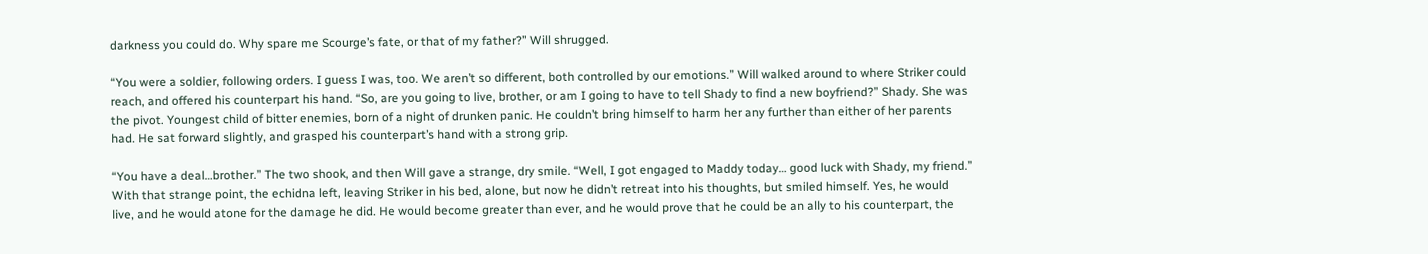darkness you could do. Why spare me Scourge’s fate, or that of my father?” Will shrugged.

“You were a soldier, following orders. I guess I was, too. We aren’t so different, both controlled by our emotions.” Will walked around to where Striker could reach, and offered his counterpart his hand. “So, are you going to live, brother, or am I going to have to tell Shady to find a new boyfriend?” Shady. She was the pivot. Youngest child of bitter enemies, born of a night of drunken panic. He couldn’t bring himself to harm her any further than either of her parents had. He sat forward slightly, and grasped his counterpart’s hand with a strong grip.

“You have a deal…brother.” The two shook, and then Will gave a strange, dry smile. “Well, I got engaged to Maddy today… good luck with Shady, my friend.” With that strange point, the echidna left, leaving Striker in his bed, alone, but now he didn’t retreat into his thoughts, but smiled himself. Yes, he would live, and he would atone for the damage he did. He would become greater than ever, and he would prove that he could be an ally to his counterpart, the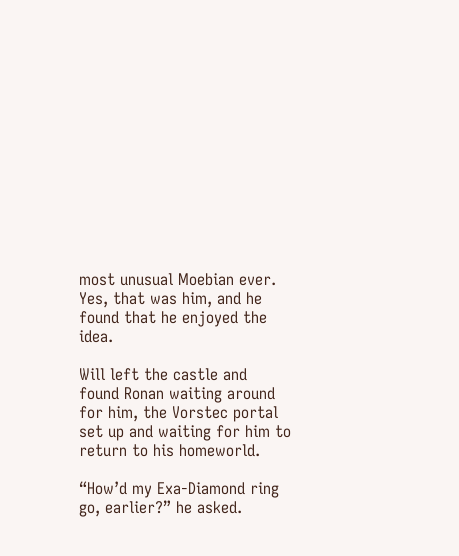most unusual Moebian ever. Yes, that was him, and he found that he enjoyed the idea.

Will left the castle and found Ronan waiting around for him, the Vorstec portal set up and waiting for him to return to his homeworld.

“How’d my Exa-Diamond ring go, earlier?” he asked.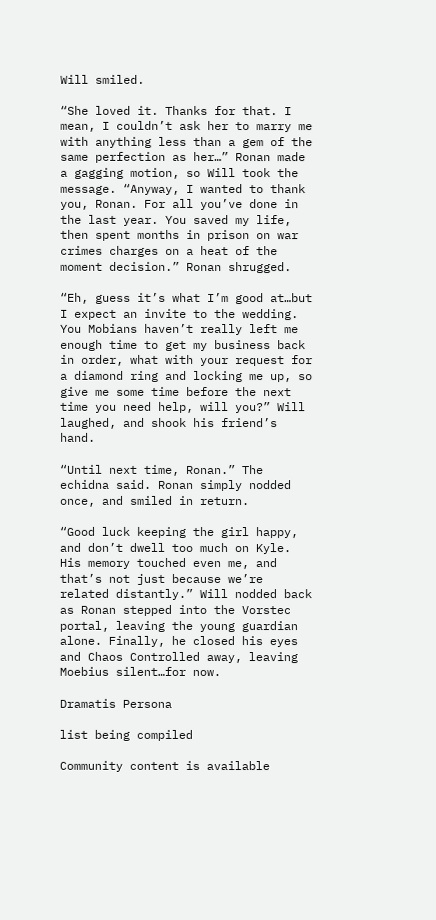Will smiled.

“She loved it. Thanks for that. I mean, I couldn’t ask her to marry me with anything less than a gem of the same perfection as her…” Ronan made a gagging motion, so Will took the message. “Anyway, I wanted to thank you, Ronan. For all you’ve done in the last year. You saved my life, then spent months in prison on war crimes charges on a heat of the moment decision.” Ronan shrugged.

“Eh, guess it’s what I’m good at…but I expect an invite to the wedding. You Mobians haven’t really left me enough time to get my business back in order, what with your request for a diamond ring and locking me up, so give me some time before the next time you need help, will you?” Will laughed, and shook his friend’s hand.

“Until next time, Ronan.” The echidna said. Ronan simply nodded once, and smiled in return.

“Good luck keeping the girl happy, and don’t dwell too much on Kyle. His memory touched even me, and that’s not just because we’re related distantly.” Will nodded back as Ronan stepped into the Vorstec portal, leaving the young guardian alone. Finally, he closed his eyes and Chaos Controlled away, leaving Moebius silent…for now.

Dramatis Persona

list being compiled

Community content is available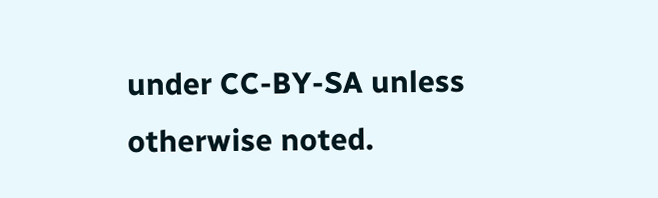under CC-BY-SA unless otherwise noted.